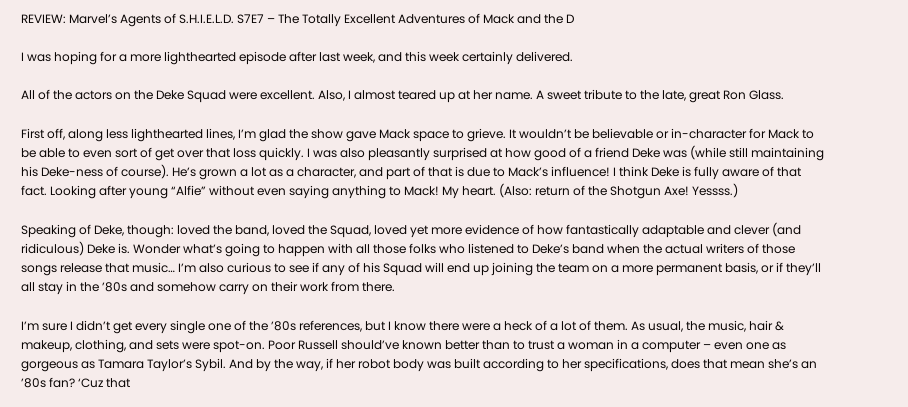REVIEW: Marvel’s Agents of S.H.I.E.L.D. S7E7 – The Totally Excellent Adventures of Mack and the D

I was hoping for a more lighthearted episode after last week, and this week certainly delivered.

All of the actors on the Deke Squad were excellent. Also, I almost teared up at her name. A sweet tribute to the late, great Ron Glass.

First off, along less lighthearted lines, I’m glad the show gave Mack space to grieve. It wouldn’t be believable or in-character for Mack to be able to even sort of get over that loss quickly. I was also pleasantly surprised at how good of a friend Deke was (while still maintaining his Deke-ness of course). He’s grown a lot as a character, and part of that is due to Mack’s influence! I think Deke is fully aware of that fact. Looking after young “Alfie” without even saying anything to Mack! My heart. (Also: return of the Shotgun Axe! Yessss.)

Speaking of Deke, though: loved the band, loved the Squad, loved yet more evidence of how fantastically adaptable and clever (and ridiculous) Deke is. Wonder what’s going to happen with all those folks who listened to Deke’s band when the actual writers of those songs release that music… I’m also curious to see if any of his Squad will end up joining the team on a more permanent basis, or if they’ll all stay in the ’80s and somehow carry on their work from there.

I’m sure I didn’t get every single one of the ’80s references, but I know there were a heck of a lot of them. As usual, the music, hair & makeup, clothing, and sets were spot-on. Poor Russell should’ve known better than to trust a woman in a computer – even one as gorgeous as Tamara Taylor’s Sybil. And by the way, if her robot body was built according to her specifications, does that mean she’s an ’80s fan? ‘Cuz that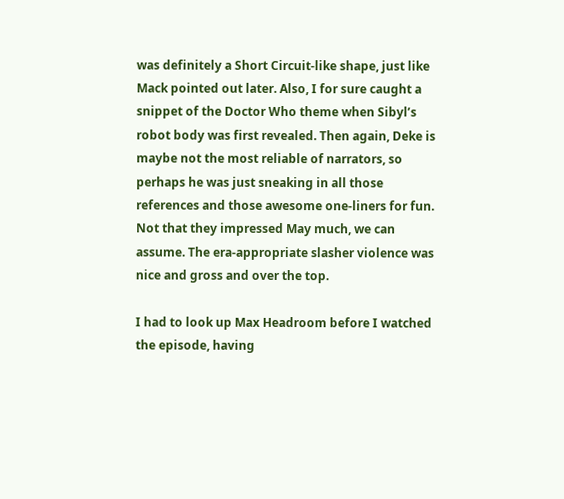was definitely a Short Circuit-like shape, just like Mack pointed out later. Also, I for sure caught a snippet of the Doctor Who theme when Sibyl’s robot body was first revealed. Then again, Deke is maybe not the most reliable of narrators, so perhaps he was just sneaking in all those references and those awesome one-liners for fun. Not that they impressed May much, we can assume. The era-appropriate slasher violence was nice and gross and over the top.

I had to look up Max Headroom before I watched the episode, having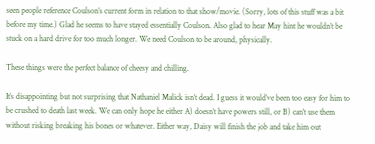seen people reference Coulson’s current form in relation to that show/movie. (Sorry, lots of this stuff was a bit before my time.) Glad he seems to have stayed essentially Coulson. Also glad to hear May hint he wouldn’t be stuck on a hard drive for too much longer. We need Coulson to be around, physically.

These things were the perfect balance of cheesy and chilling.

It’s disappointing but not surprising that Nathaniel Malick isn’t dead. I guess it would’ve been too easy for him to be crushed to death last week. We can only hope he either A) doesn’t have powers still, or B) can’t use them without risking breaking his bones or whatever. Either way, Daisy will finish the job and take him out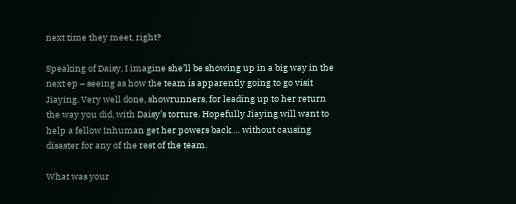next time they meet, right?

Speaking of Daisy, I imagine she’ll be showing up in a big way in the next ep – seeing as how the team is apparently going to go visit Jiaying. Very well done, showrunners, for leading up to her return the way you did, with Daisy’s torture. Hopefully Jiaying will want to help a fellow Inhuman get her powers back … without causing disaster for any of the rest of the team.

What was your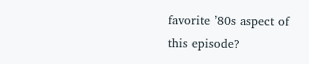favorite ’80s aspect of this episode?